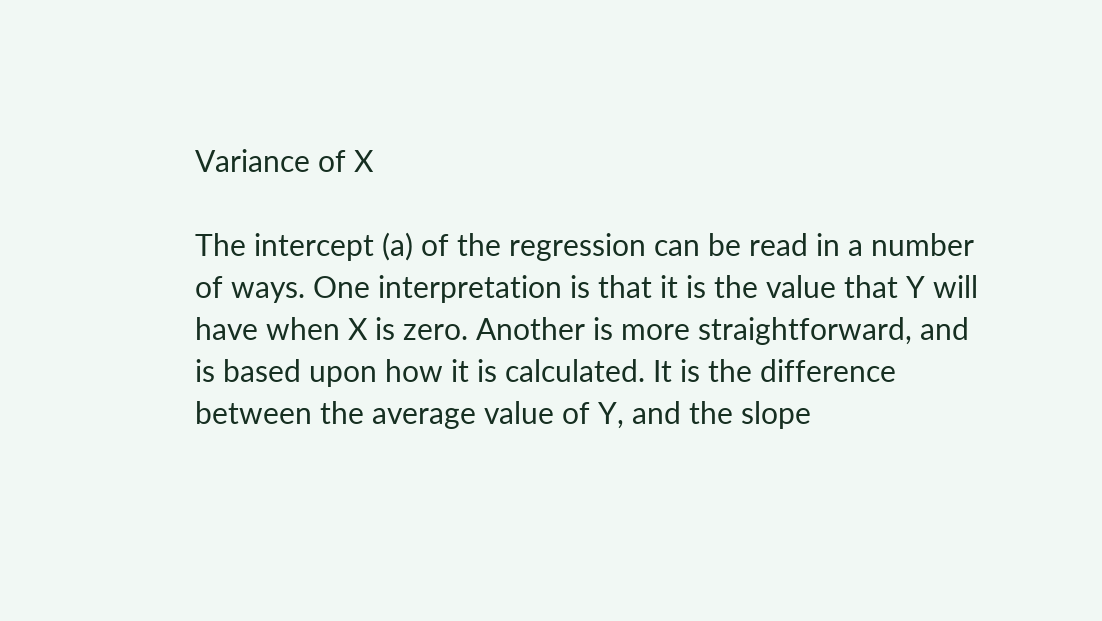Variance of X

The intercept (a) of the regression can be read in a number of ways. One interpretation is that it is the value that Y will have when X is zero. Another is more straightforward, and is based upon how it is calculated. It is the difference between the average value of Y, and the slope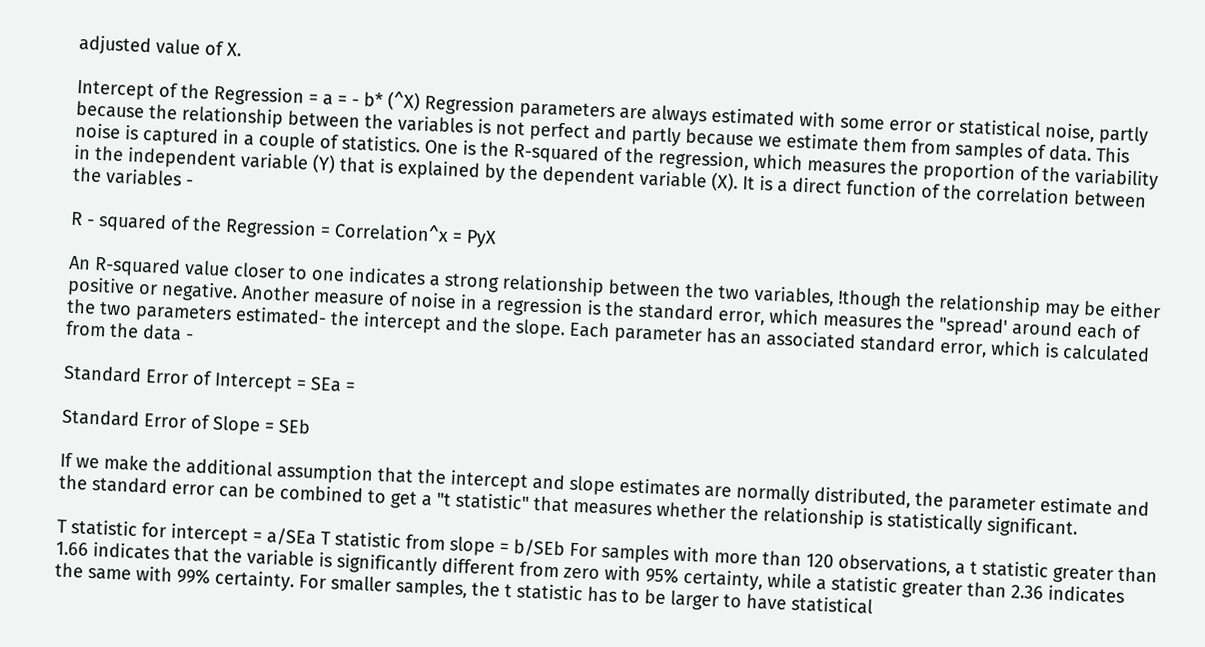adjusted value of X.

Intercept of the Regression = a = - b* (^X) Regression parameters are always estimated with some error or statistical noise, partly because the relationship between the variables is not perfect and partly because we estimate them from samples of data. This noise is captured in a couple of statistics. One is the R-squared of the regression, which measures the proportion of the variability in the independent variable (Y) that is explained by the dependent variable (X). It is a direct function of the correlation between the variables -

R - squared of the Regression = Correlation^x = PyX

An R-squared value closer to one indicates a strong relationship between the two variables, !though the relationship may be either positive or negative. Another measure of noise in a regression is the standard error, which measures the "spread' around each of the two parameters estimated- the intercept and the slope. Each parameter has an associated standard error, which is calculated from the data -

Standard Error of Intercept = SEa =

Standard Error of Slope = SEb

If we make the additional assumption that the intercept and slope estimates are normally distributed, the parameter estimate and the standard error can be combined to get a "t statistic" that measures whether the relationship is statistically significant.

T statistic for intercept = a/SEa T statistic from slope = b/SEb For samples with more than 120 observations, a t statistic greater than 1.66 indicates that the variable is significantly different from zero with 95% certainty, while a statistic greater than 2.36 indicates the same with 99% certainty. For smaller samples, the t statistic has to be larger to have statistical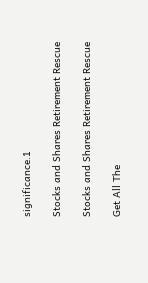significance.1

Stocks and Shares Retirement Rescue

Stocks and Shares Retirement Rescue

Get All The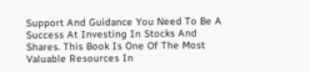Support And Guidance You Need To Be A Success At Investing In Stocks And Shares. This Book Is One Of The Most Valuable Resources In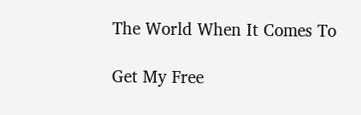The World When It Comes To

Get My Free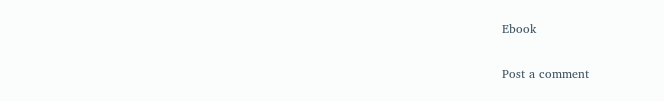Ebook

Post a comment